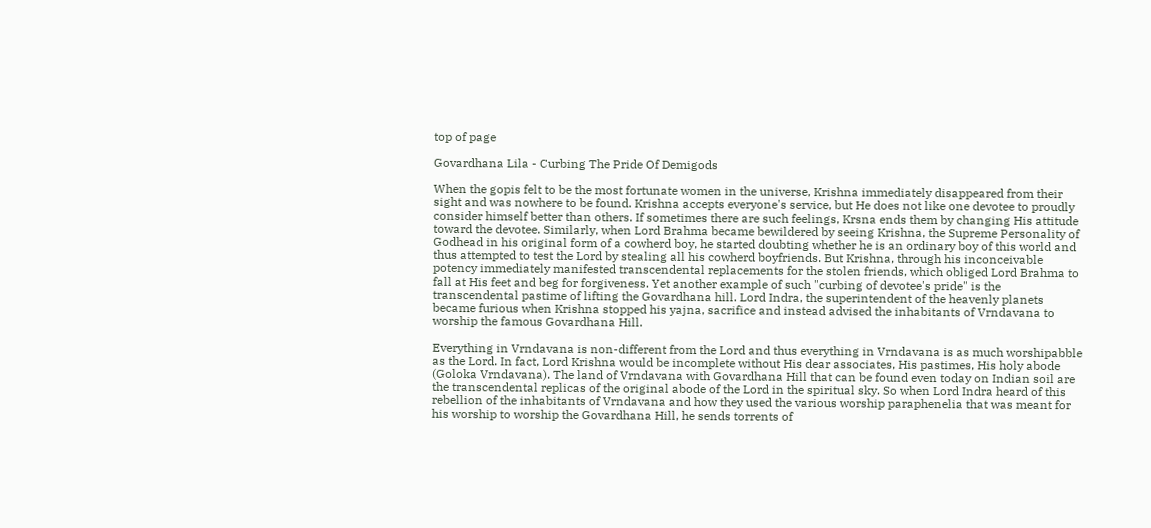top of page

Govardhana Lila - Curbing The Pride Of Demigods

When the gopis felt to be the most fortunate women in the universe, Krishna immediately disappeared from their sight and was nowhere to be found. Krishna accepts everyone's service, but He does not like one devotee to proudly consider himself better than others. If sometimes there are such feelings, Krsna ends them by changing His attitude toward the devotee. Similarly, when Lord Brahma became bewildered by seeing Krishna, the Supreme Personality of Godhead in his original form of a cowherd boy, he started doubting whether he is an ordinary boy of this world and thus attempted to test the Lord by stealing all his cowherd boyfriends. But Krishna, through his inconceivable potency immediately manifested transcendental replacements for the stolen friends, which obliged Lord Brahma to fall at His feet and beg for forgiveness. Yet another example of such "curbing of devotee's pride" is the transcendental pastime of lifting the Govardhana hill. Lord Indra, the superintendent of the heavenly planets became furious when Krishna stopped his yajna, sacrifice and instead advised the inhabitants of Vrndavana to worship the famous Govardhana Hill.

Everything in Vrndavana is non-different from the Lord and thus everything in Vrndavana is as much worshipabble as the Lord. In fact, Lord Krishna would be incomplete without His dear associates, His pastimes, His holy abode (Goloka Vrndavana). The land of Vrndavana with Govardhana Hill that can be found even today on Indian soil are the transcendental replicas of the original abode of the Lord in the spiritual sky. So when Lord Indra heard of this rebellion of the inhabitants of Vrndavana and how they used the various worship paraphenelia that was meant for his worship to worship the Govardhana Hill, he sends torrents of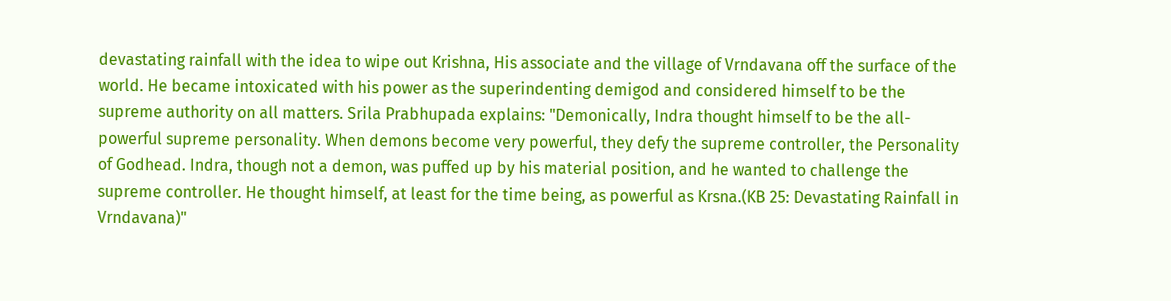devastating rainfall with the idea to wipe out Krishna, His associate and the village of Vrndavana off the surface of the world. He became intoxicated with his power as the superindenting demigod and considered himself to be the supreme authority on all matters. Srila Prabhupada explains: "Demonically, Indra thought himself to be the all-powerful supreme personality. When demons become very powerful, they defy the supreme controller, the Personality of Godhead. Indra, though not a demon, was puffed up by his material position, and he wanted to challenge the supreme controller. He thought himself, at least for the time being, as powerful as Krsna.(KB 25: Devastating Rainfall in Vrndavana)"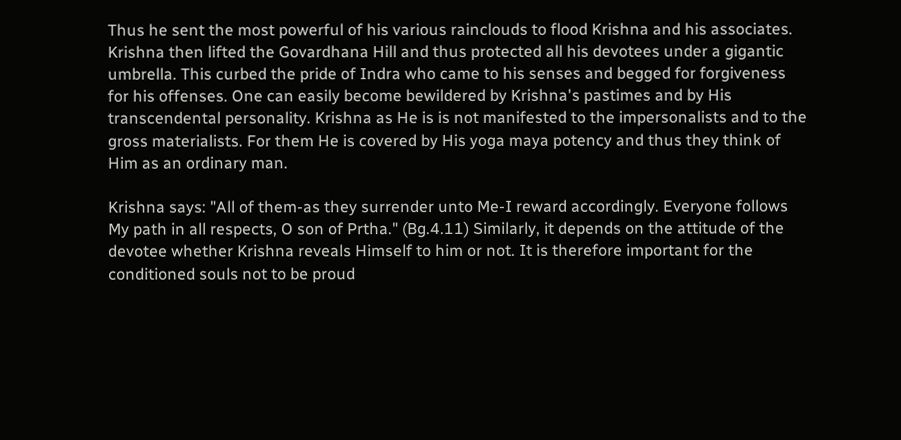Thus he sent the most powerful of his various rainclouds to flood Krishna and his associates. Krishna then lifted the Govardhana Hill and thus protected all his devotees under a gigantic umbrella. This curbed the pride of Indra who came to his senses and begged for forgiveness for his offenses. One can easily become bewildered by Krishna's pastimes and by His transcendental personality. Krishna as He is is not manifested to the impersonalists and to the gross materialists. For them He is covered by His yoga maya potency and thus they think of Him as an ordinary man.

Krishna says: "All of them-as they surrender unto Me-I reward accordingly. Everyone follows My path in all respects, O son of Prtha." (Bg.4.11) Similarly, it depends on the attitude of the devotee whether Krishna reveals Himself to him or not. It is therefore important for the conditioned souls not to be proud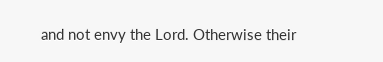and not envy the Lord. Otherwise their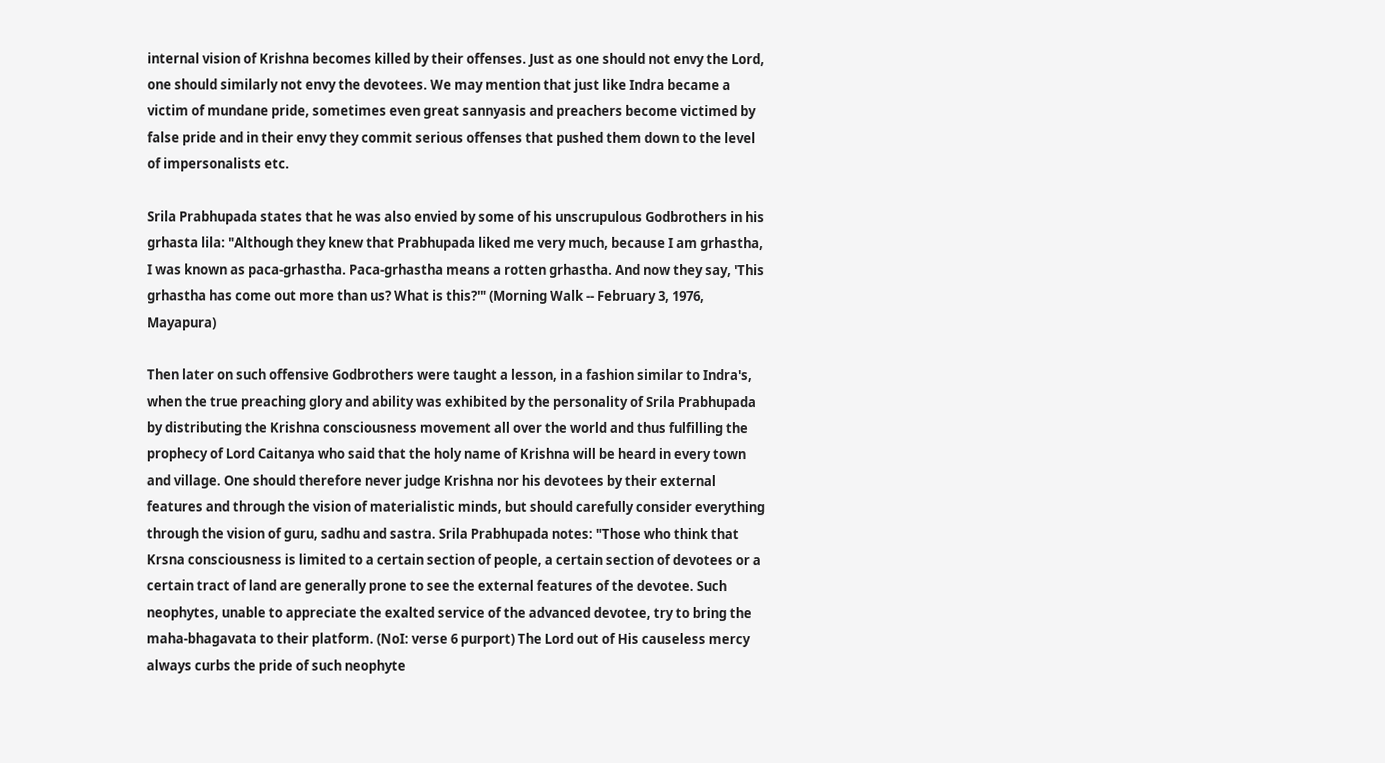internal vision of Krishna becomes killed by their offenses. Just as one should not envy the Lord, one should similarly not envy the devotees. We may mention that just like Indra became a victim of mundane pride, sometimes even great sannyasis and preachers become victimed by false pride and in their envy they commit serious offenses that pushed them down to the level of impersonalists etc.

Srila Prabhupada states that he was also envied by some of his unscrupulous Godbrothers in his grhasta lila: "Although they knew that Prabhupada liked me very much, because I am grhastha, I was known as paca-grhastha. Paca-grhastha means a rotten grhastha. And now they say, 'This grhastha has come out more than us? What is this?'" (Morning Walk -- February 3, 1976, Mayapura)

Then later on such offensive Godbrothers were taught a lesson, in a fashion similar to Indra's, when the true preaching glory and ability was exhibited by the personality of Srila Prabhupada by distributing the Krishna consciousness movement all over the world and thus fulfilling the prophecy of Lord Caitanya who said that the holy name of Krishna will be heard in every town and village. One should therefore never judge Krishna nor his devotees by their external features and through the vision of materialistic minds, but should carefully consider everything through the vision of guru, sadhu and sastra. Srila Prabhupada notes: "Those who think that Krsna consciousness is limited to a certain section of people, a certain section of devotees or a certain tract of land are generally prone to see the external features of the devotee. Such neophytes, unable to appreciate the exalted service of the advanced devotee, try to bring the maha-bhagavata to their platform. (NoI: verse 6 purport) The Lord out of His causeless mercy always curbs the pride of such neophyte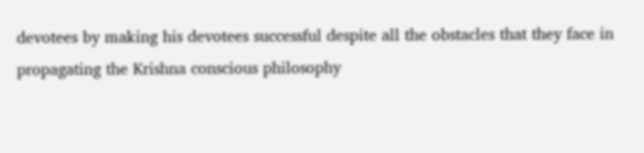devotees by making his devotees successful despite all the obstacles that they face in propagating the Krishna conscious philosophy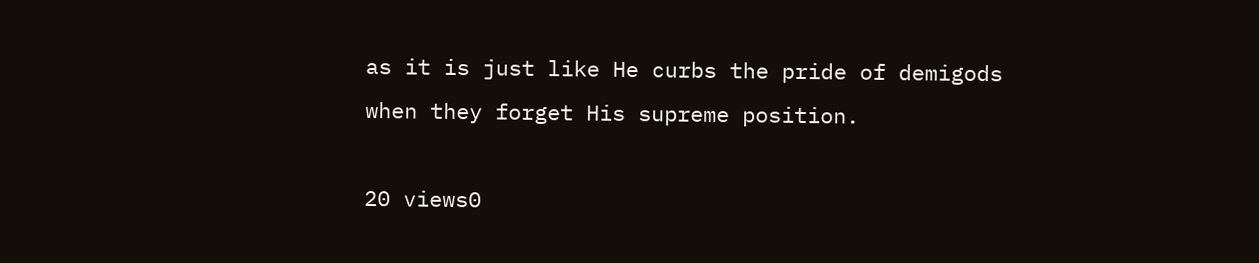as it is just like He curbs the pride of demigods when they forget His supreme position.

20 views0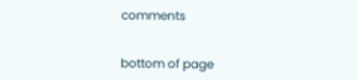comments


bottom of page